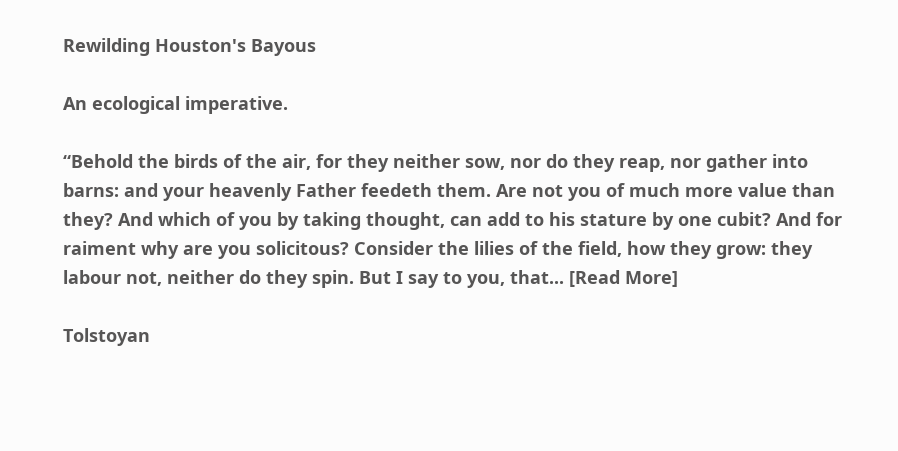Rewilding Houston's Bayous

An ecological imperative.

“Behold the birds of the air, for they neither sow, nor do they reap, nor gather into barns: and your heavenly Father feedeth them. Are not you of much more value than they? And which of you by taking thought, can add to his stature by one cubit? And for raiment why are you solicitous? Consider the lilies of the field, how they grow: they labour not, neither do they spin. But I say to you, that... [Read More]

Tolstoyan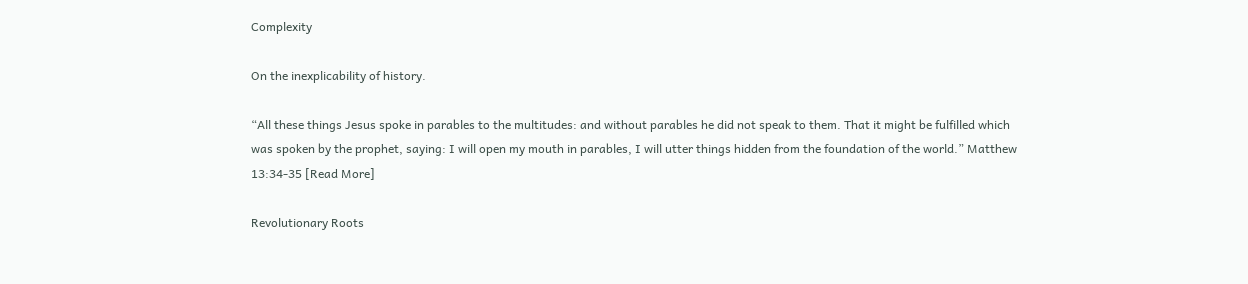Complexity

On the inexplicability of history.

“All these things Jesus spoke in parables to the multitudes: and without parables he did not speak to them. That it might be fulfilled which was spoken by the prophet, saying: I will open my mouth in parables, I will utter things hidden from the foundation of the world.” Matthew 13:34-35 [Read More]

Revolutionary Roots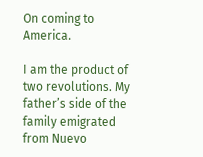On coming to America.

I am the product of two revolutions. My father’s side of the family emigrated from Nuevo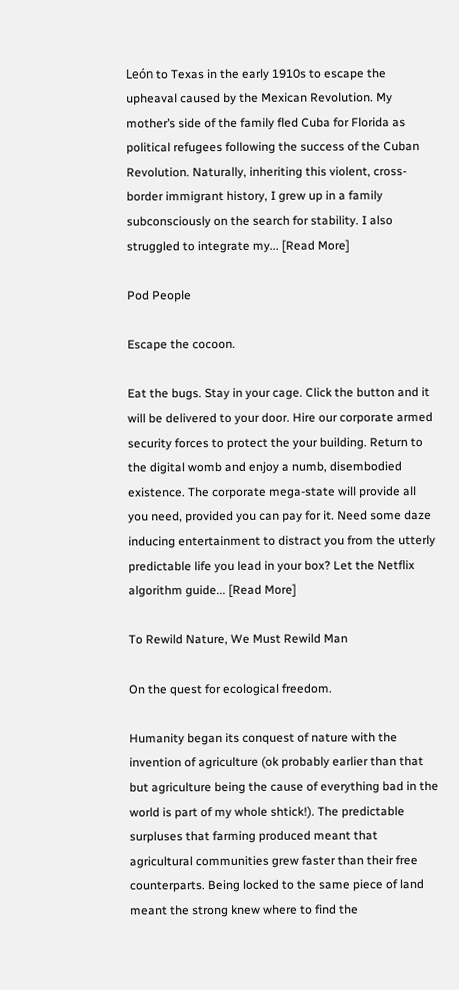León to Texas in the early 1910s to escape the upheaval caused by the Mexican Revolution. My mother’s side of the family fled Cuba for Florida as political refugees following the success of the Cuban Revolution. Naturally, inheriting this violent, cross-border immigrant history, I grew up in a family subconsciously on the search for stability. I also struggled to integrate my... [Read More]

Pod People

Escape the cocoon.

Eat the bugs. Stay in your cage. Click the button and it will be delivered to your door. Hire our corporate armed security forces to protect the your building. Return to the digital womb and enjoy a numb, disembodied existence. The corporate mega-state will provide all you need, provided you can pay for it. Need some daze inducing entertainment to distract you from the utterly predictable life you lead in your box? Let the Netflix algorithm guide... [Read More]

To Rewild Nature, We Must Rewild Man

On the quest for ecological freedom.

Humanity began its conquest of nature with the invention of agriculture (ok probably earlier than that but agriculture being the cause of everything bad in the world is part of my whole shtick!). The predictable surpluses that farming produced meant that agricultural communities grew faster than their free counterparts. Being locked to the same piece of land meant the strong knew where to find the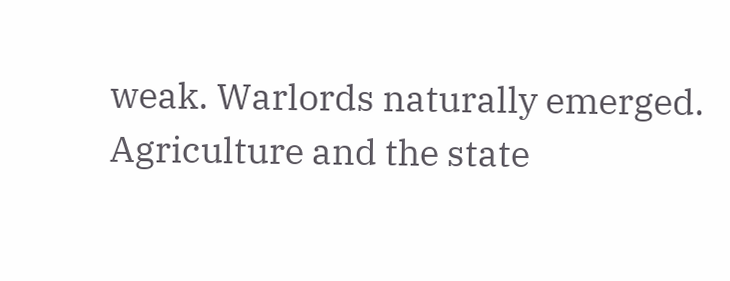weak. Warlords naturally emerged. Agriculture and the state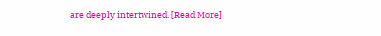are deeply intertwined. [Read More]